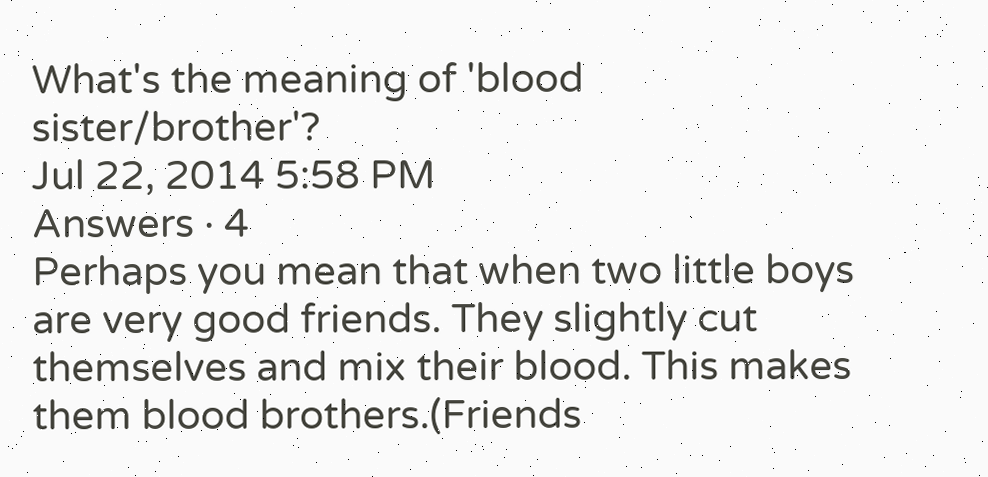What's the meaning of 'blood sister/brother'?
Jul 22, 2014 5:58 PM
Answers · 4
Perhaps you mean that when two little boys are very good friends. They slightly cut themselves and mix their blood. This makes them blood brothers.(Friends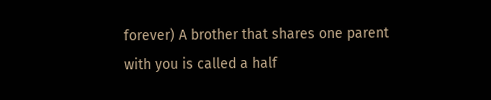forever) A brother that shares one parent with you is called a half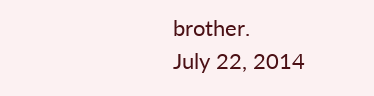brother.
July 22, 2014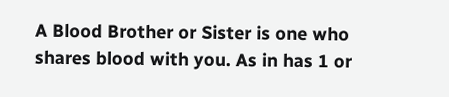A Blood Brother or Sister is one who shares blood with you. As in has 1 or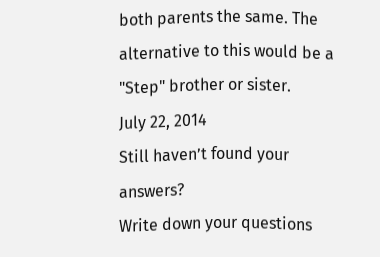both parents the same. The alternative to this would be a "Step" brother or sister.
July 22, 2014
Still haven’t found your answers?
Write down your questions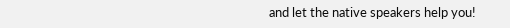and let the native speakers help you!